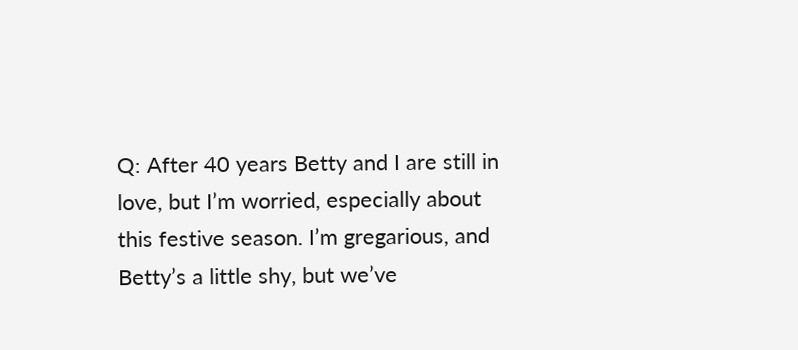Q: After 40 years Betty and I are still in love, but I’m worried, especially about this festive season. I’m gregarious, and Betty’s a little shy, but we’ve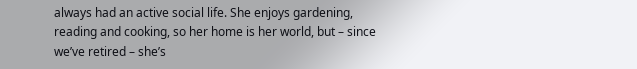always had an active social life. She enjoys gardening, reading and cooking, so her home is her world, but – since we’ve retired – she’s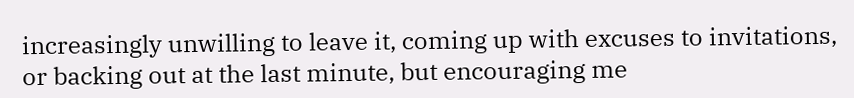increasingly unwilling to leave it, coming up with excuses to invitations, or backing out at the last minute, but encouraging me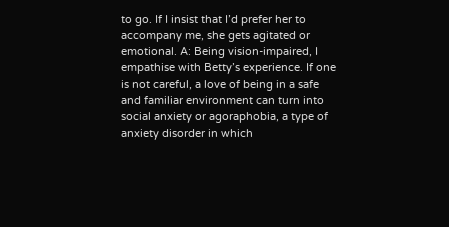to go. If I insist that I’d prefer her to accompany me, she gets agitated or emotional. A: Being vision-impaired, I empathise with Betty’s experience. If one is not careful, a love of being in a safe and familiar environment can turn into social anxiety or agoraphobia, a type of anxiety disorder in which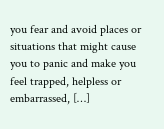you fear and avoid places or situations that might cause you to panic and make you feel trapped, helpless or embarrassed, […]